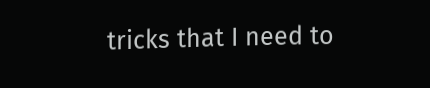tricks that I need to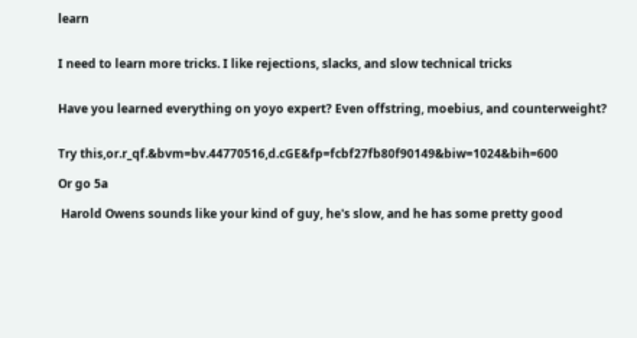learn


I need to learn more tricks. I like rejections, slacks, and slow technical tricks


Have you learned everything on yoyo expert? Even offstring, moebius, and counterweight?


Try this,or.r_qf.&bvm=bv.44770516,d.cGE&fp=fcbf27fb80f90149&biw=1024&bih=600

Or go 5a

 Harold Owens sounds like your kind of guy, he's slow, and he has some pretty good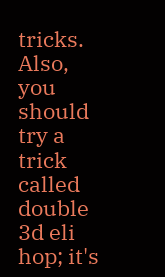tricks.  Also, you should try a trick called double 3d eli hop; it's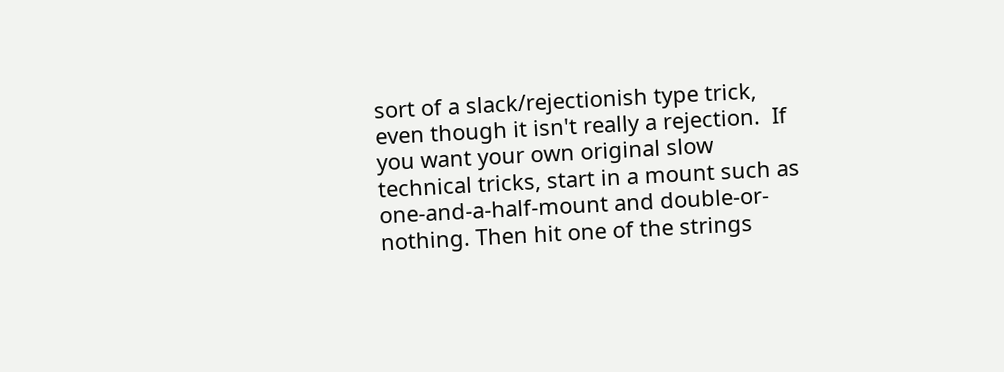sort of a slack/rejectionish type trick, even though it isn't really a rejection.  If you want your own original slow technical tricks, start in a mount such as one-and-a-half-mount and double-or-nothing. Then hit one of the strings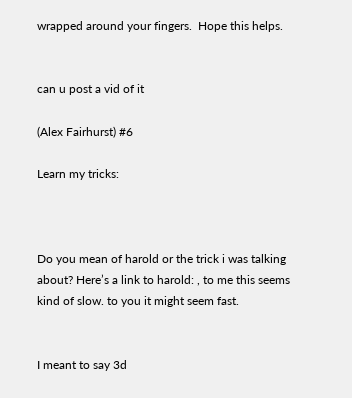wrapped around your fingers.  Hope this helps.


can u post a vid of it

(Alex Fairhurst) #6

Learn my tricks:



Do you mean of harold or the trick i was talking about? Here’s a link to harold: , to me this seems kind of slow. to you it might seem fast.


I meant to say 3d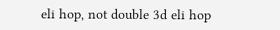eli hop, not double 3d eli hop